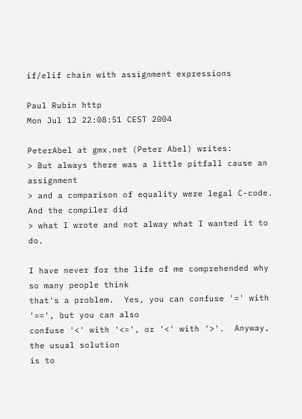if/elif chain with assignment expressions

Paul Rubin http
Mon Jul 12 22:08:51 CEST 2004

PeterAbel at gmx.net (Peter Abel) writes:
> But always there was a little pitfall cause an assignment
> and a comparison of equality were legal C-code. And the compiler did
> what I wrote and not alway what I wanted it to do.

I have never for the life of me comprehended why so many people think
that's a problem.  Yes, you can confuse '=' with '==', but you can also
confuse '<' with '<=', or '<' with '>'.  Anyway, the usual solution
is to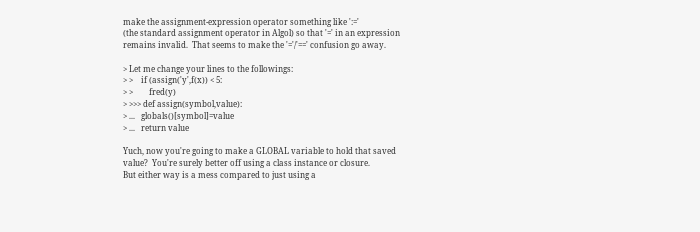make the assignment-expression operator something like ':='
(the standard assignment operator in Algol) so that '=' in an expression
remains invalid.  That seems to make the '='/'==' confusion go away.

> Let me change your lines to the followings:
> >    if (assign('y',f(x)) < 5:
> >        fred(y)
> >>> def assign(symbol,value):
> ...   globals()[symbol]=value
> ...   return value

Yuch, now you're going to make a GLOBAL variable to hold that saved
value?  You're surely better off using a class instance or closure.
But either way is a mess compared to just using a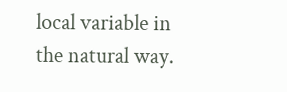local variable in
the natural way.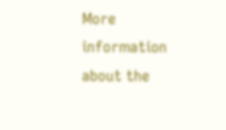More information about the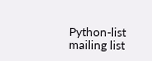Python-list mailing list